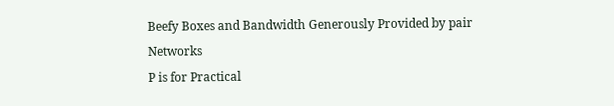Beefy Boxes and Bandwidth Generously Provided by pair Networks
P is for Practical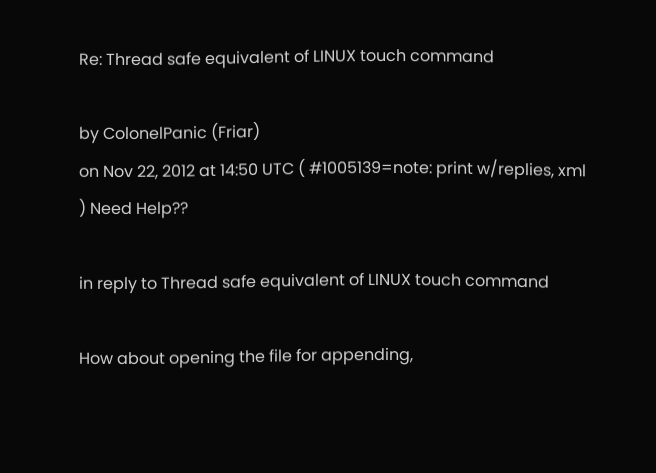Re: Thread safe equivalent of LINUX touch command

by ColonelPanic (Friar)
on Nov 22, 2012 at 14:50 UTC ( #1005139=note: print w/replies, xml ) Need Help??

in reply to Thread safe equivalent of LINUX touch command

How about opening the file for appending,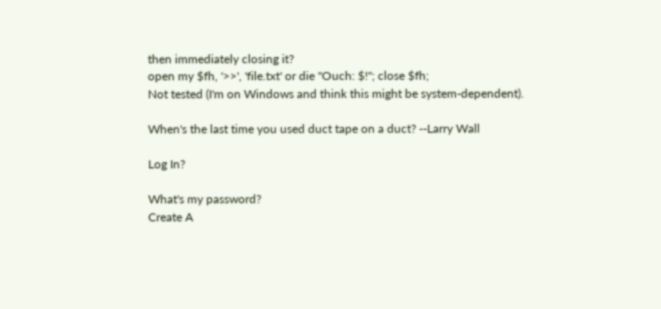then immediately closing it?
open my $fh, '>>', 'file.txt' or die "Ouch: $!"; close $fh;
Not tested (I'm on Windows and think this might be system-dependent).

When's the last time you used duct tape on a duct? --Larry Wall

Log In?

What's my password?
Create A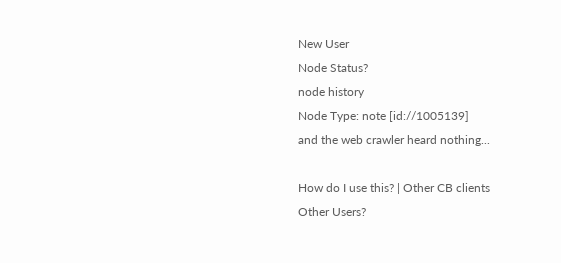New User
Node Status?
node history
Node Type: note [id://1005139]
and the web crawler heard nothing...

How do I use this? | Other CB clients
Other Users?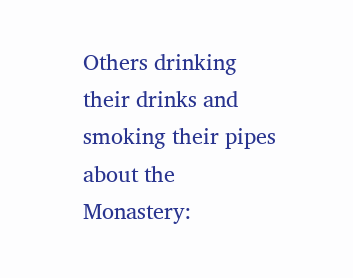Others drinking their drinks and smoking their pipes about the Monastery: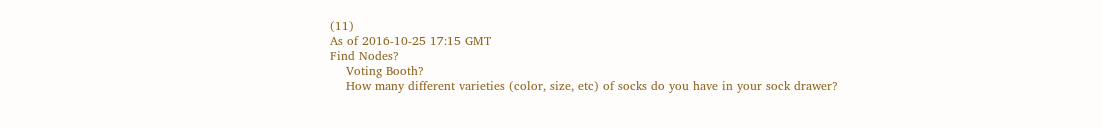(11)
As of 2016-10-25 17:15 GMT
Find Nodes?
    Voting Booth?
    How many different varieties (color, size, etc) of socks do you have in your sock drawer?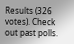Results (326 votes). Check out past polls.